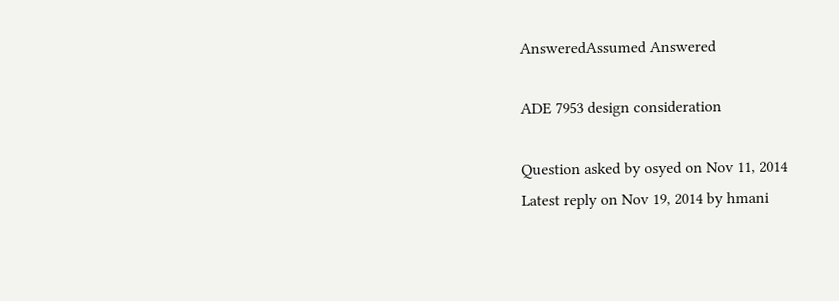AnsweredAssumed Answered

ADE 7953 design consideration

Question asked by osyed on Nov 11, 2014
Latest reply on Nov 19, 2014 by hmani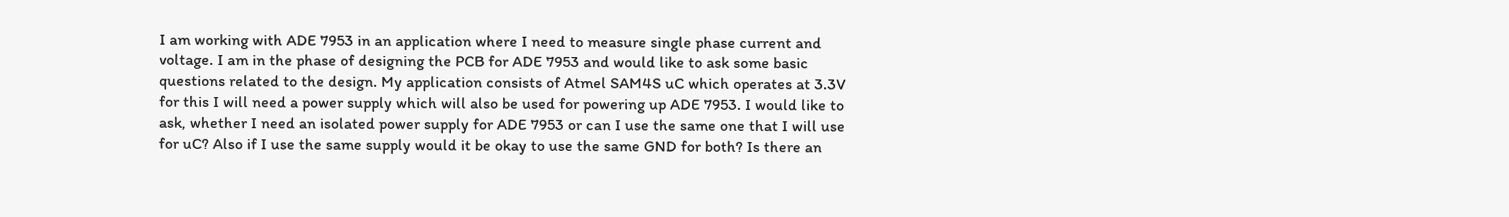I am working with ADE 7953 in an application where I need to measure single phase current and voltage. I am in the phase of designing the PCB for ADE 7953 and would like to ask some basic questions related to the design. My application consists of Atmel SAM4S uC which operates at 3.3V for this I will need a power supply which will also be used for powering up ADE 7953. I would like to ask, whether I need an isolated power supply for ADE 7953 or can I use the same one that I will use for uC? Also if I use the same supply would it be okay to use the same GND for both? Is there an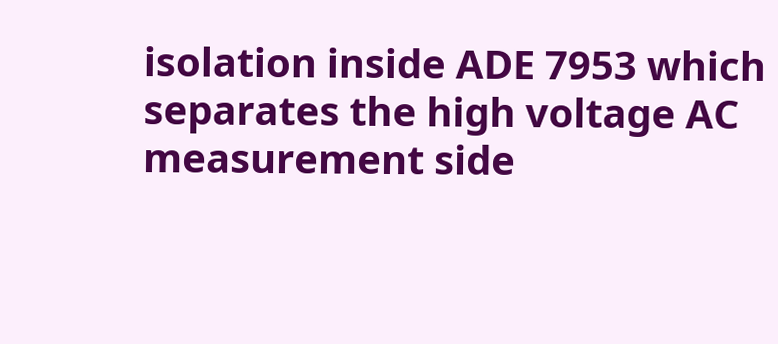isolation inside ADE 7953 which separates the high voltage AC measurement side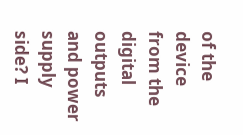of the device from the digital outputs and power supply side? I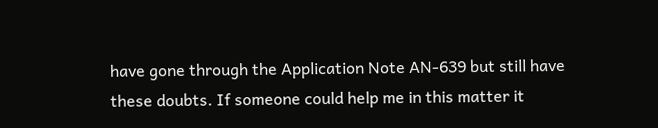have gone through the Application Note AN-639 but still have these doubts. If someone could help me in this matter it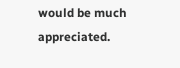would be much appreciated.